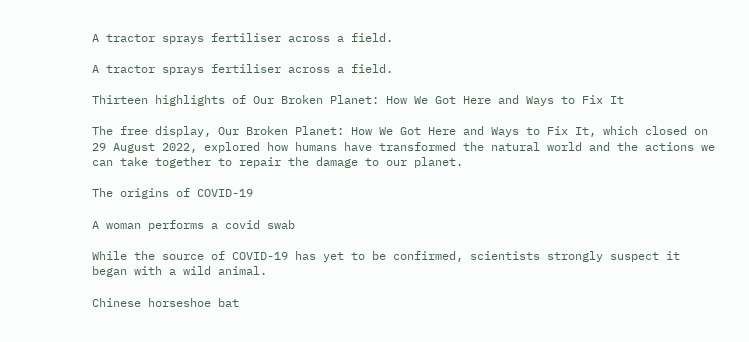A tractor sprays fertiliser across a field.

A tractor sprays fertiliser across a field.

Thirteen highlights of Our Broken Planet: How We Got Here and Ways to Fix It

The free display, Our Broken Planet: How We Got Here and Ways to Fix It, which closed on 29 August 2022, explored how humans have transformed the natural world and the actions we can take together to repair the damage to our planet.

The origins of COVID-19

A woman performs a covid swab

While the source of COVID-19 has yet to be confirmed, scientists strongly suspect it began with a wild animal.

Chinese horseshoe bat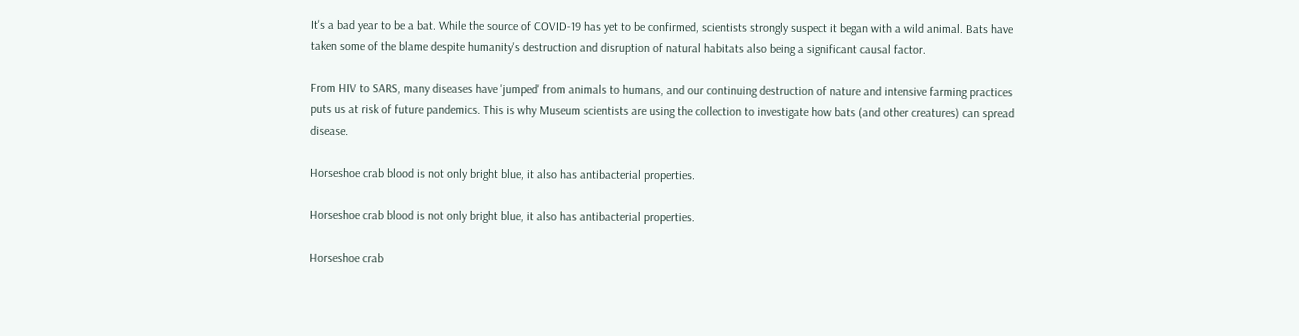It's a bad year to be a bat. While the source of COVID-19 has yet to be confirmed, scientists strongly suspect it began with a wild animal. Bats have taken some of the blame despite humanity's destruction and disruption of natural habitats also being a significant causal factor.

From HIV to SARS, many diseases have 'jumped' from animals to humans, and our continuing destruction of nature and intensive farming practices puts us at risk of future pandemics. This is why Museum scientists are using the collection to investigate how bats (and other creatures) can spread disease.

Horseshoe crab blood is not only bright blue, it also has antibacterial properties.

Horseshoe crab blood is not only bright blue, it also has antibacterial properties.

Horseshoe crab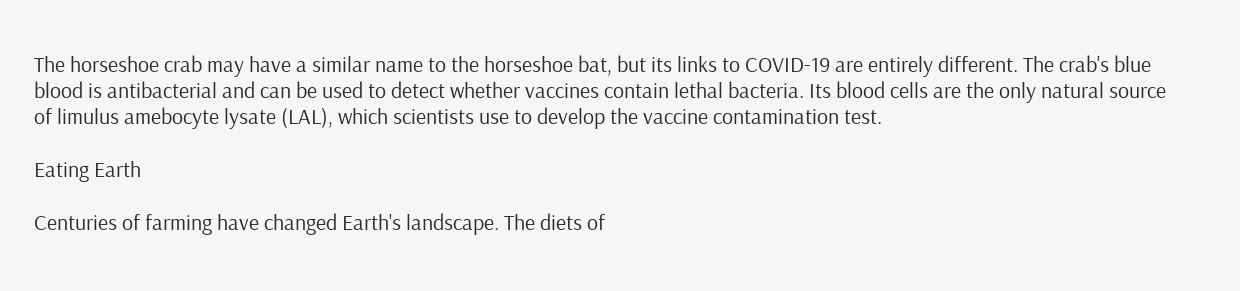The horseshoe crab may have a similar name to the horseshoe bat, but its links to COVID-19 are entirely different. The crab's blue blood is antibacterial and can be used to detect whether vaccines contain lethal bacteria. Its blood cells are the only natural source of limulus amebocyte lysate (LAL), which scientists use to develop the vaccine contamination test.

Eating Earth

Centuries of farming have changed Earth's landscape. The diets of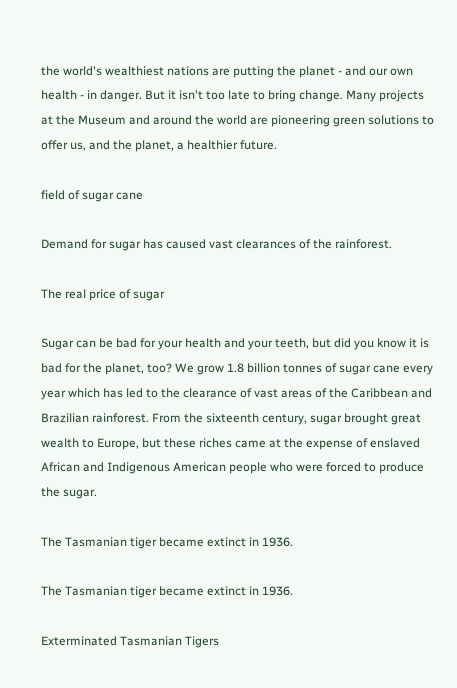the world's wealthiest nations are putting the planet - and our own health - in danger. But it isn't too late to bring change. Many projects at the Museum and around the world are pioneering green solutions to offer us, and the planet, a healthier future.

field of sugar cane

Demand for sugar has caused vast clearances of the rainforest.

The real price of sugar

Sugar can be bad for your health and your teeth, but did you know it is bad for the planet, too? We grow 1.8 billion tonnes of sugar cane every year which has led to the clearance of vast areas of the Caribbean and Brazilian rainforest. From the sixteenth century, sugar brought great wealth to Europe, but these riches came at the expense of enslaved African and Indigenous American people who were forced to produce the sugar.

The Tasmanian tiger became extinct in 1936.

The Tasmanian tiger became extinct in 1936.

Exterminated Tasmanian Tigers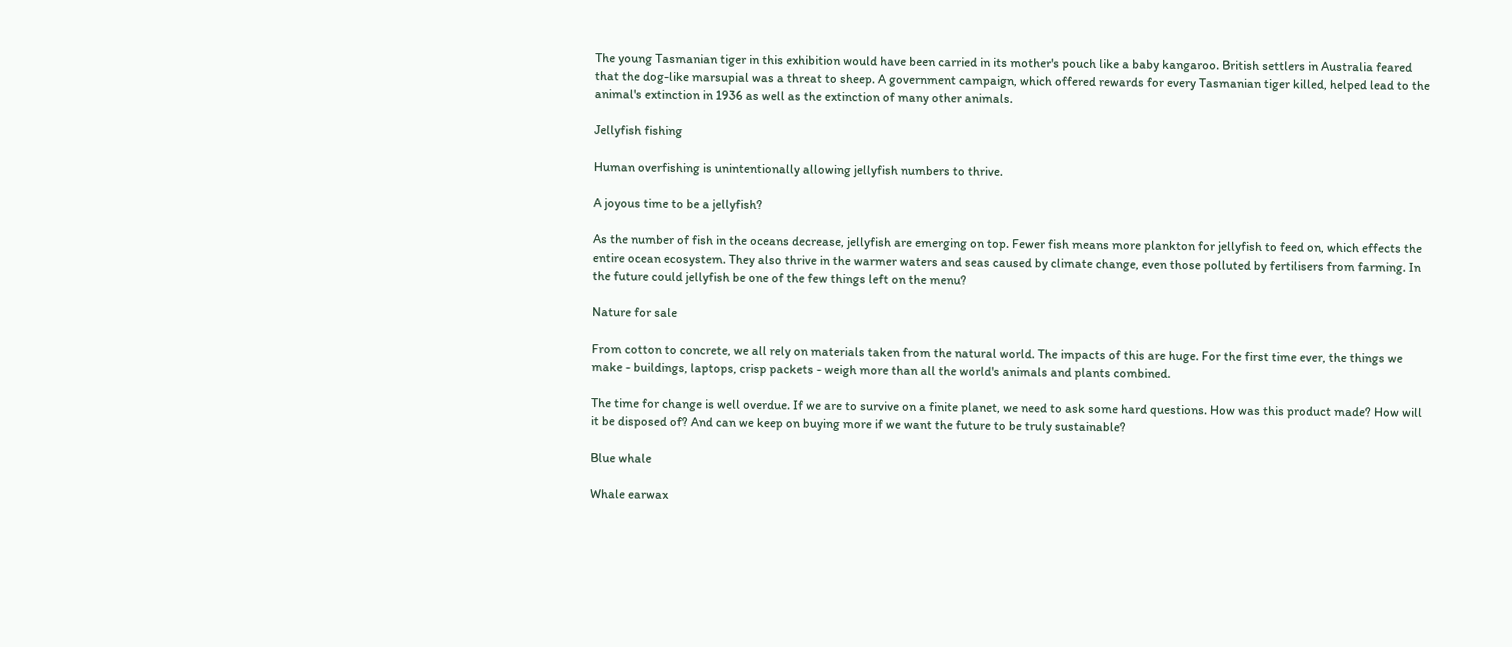The young Tasmanian tiger in this exhibition would have been carried in its mother's pouch like a baby kangaroo. British settlers in Australia feared that the dog-like marsupial was a threat to sheep. A government campaign, which offered rewards for every Tasmanian tiger killed, helped lead to the animal's extinction in 1936 as well as the extinction of many other animals.

Jellyfish fishing

Human overfishing is unintentionally allowing jellyfish numbers to thrive.

A joyous time to be a jellyfish?

As the number of fish in the oceans decrease, jellyfish are emerging on top. Fewer fish means more plankton for jellyfish to feed on, which effects the entire ocean ecosystem. They also thrive in the warmer waters and seas caused by climate change, even those polluted by fertilisers from farming. In the future could jellyfish be one of the few things left on the menu?

Nature for sale

From cotton to concrete, we all rely on materials taken from the natural world. The impacts of this are huge. For the first time ever, the things we make - buildings, laptops, crisp packets - weigh more than all the world's animals and plants combined.

The time for change is well overdue. If we are to survive on a finite planet, we need to ask some hard questions. How was this product made? How will it be disposed of? And can we keep on buying more if we want the future to be truly sustainable?

Blue whale

Whale earwax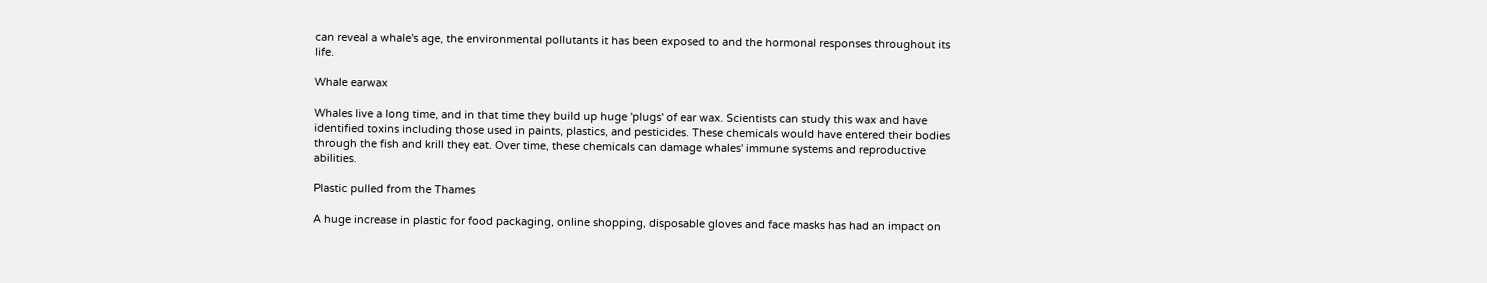can reveal a whale's age, the environmental pollutants it has been exposed to and the hormonal responses throughout its life.

Whale earwax

Whales live a long time, and in that time they build up huge 'plugs' of ear wax. Scientists can study this wax and have identified toxins including those used in paints, plastics, and pesticides. These chemicals would have entered their bodies through the fish and krill they eat. Over time, these chemicals can damage whales' immune systems and reproductive abilities.

Plastic pulled from the Thames

A huge increase in plastic for food packaging, online shopping, disposable gloves and face masks has had an impact on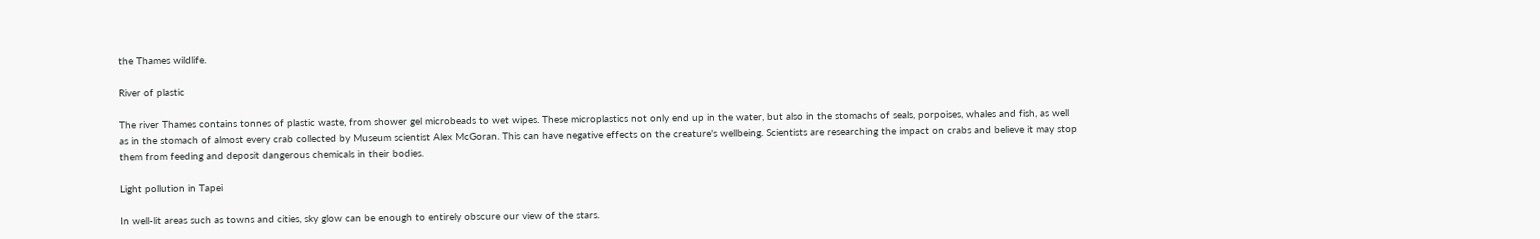the Thames wildlife.

River of plastic

The river Thames contains tonnes of plastic waste, from shower gel microbeads to wet wipes. These microplastics not only end up in the water, but also in the stomachs of seals, porpoises, whales and fish, as well as in the stomach of almost every crab collected by Museum scientist Alex McGoran. This can have negative effects on the creature's wellbeing. Scientists are researching the impact on crabs and believe it may stop them from feeding and deposit dangerous chemicals in their bodies.

Light pollution in Tapei

In well-lit areas such as towns and cities, sky glow can be enough to entirely obscure our view of the stars.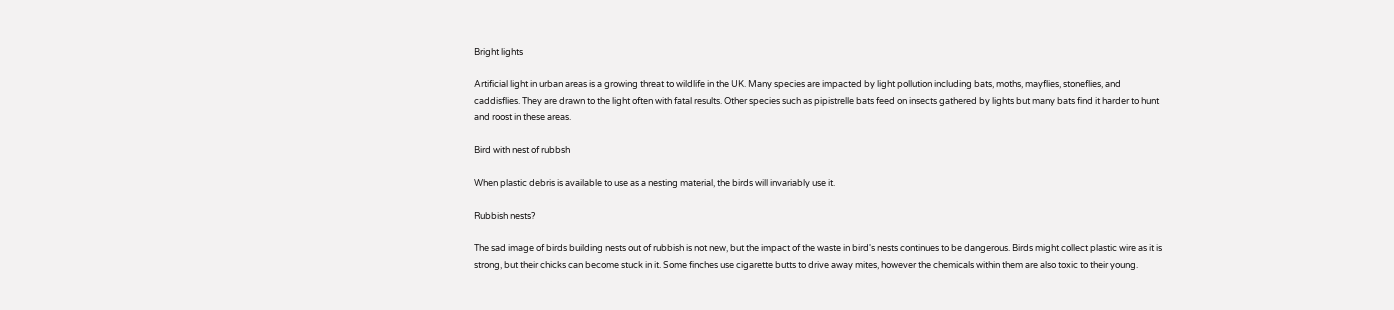Bright lights

Artificial light in urban areas is a growing threat to wildlife in the UK. Many species are impacted by light pollution including bats, moths, mayflies, stoneflies, and caddisflies. They are drawn to the light often with fatal results. Other species such as pipistrelle bats feed on insects gathered by lights but many bats find it harder to hunt and roost in these areas.

Bird with nest of rubbsh

When plastic debris is available to use as a nesting material, the birds will invariably use it.

Rubbish nests?

The sad image of birds building nests out of rubbish is not new, but the impact of the waste in bird's nests continues to be dangerous. Birds might collect plastic wire as it is strong, but their chicks can become stuck in it. Some finches use cigarette butts to drive away mites, however the chemicals within them are also toxic to their young.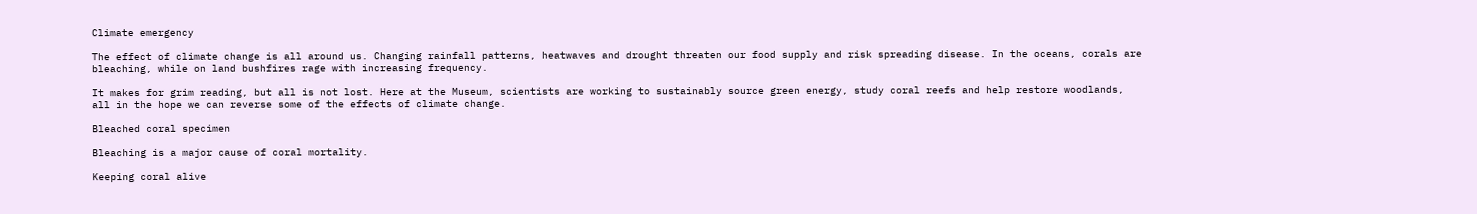Climate emergency

The effect of climate change is all around us. Changing rainfall patterns, heatwaves and drought threaten our food supply and risk spreading disease. In the oceans, corals are bleaching, while on land bushfires rage with increasing frequency.

It makes for grim reading, but all is not lost. Here at the Museum, scientists are working to sustainably source green energy, study coral reefs and help restore woodlands, all in the hope we can reverse some of the effects of climate change.

Bleached coral specimen

Bleaching is a major cause of coral mortality.

Keeping coral alive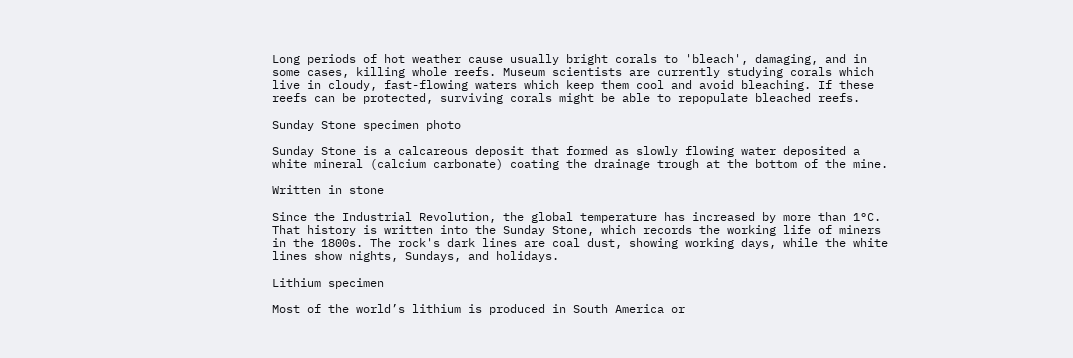Long periods of hot weather cause usually bright corals to 'bleach', damaging, and in some cases, killing whole reefs. Museum scientists are currently studying corals which live in cloudy, fast-flowing waters which keep them cool and avoid bleaching. If these reefs can be protected, surviving corals might be able to repopulate bleached reefs.

Sunday Stone specimen photo

Sunday Stone is a calcareous deposit that formed as slowly flowing water deposited a white mineral (calcium carbonate) coating the drainage trough at the bottom of the mine.

Written in stone

Since the Industrial Revolution, the global temperature has increased by more than 1°C. That history is written into the Sunday Stone, which records the working life of miners in the 1800s. The rock's dark lines are coal dust, showing working days, while the white lines show nights, Sundays, and holidays.

Lithium specimen

Most of the world’s lithium is produced in South America or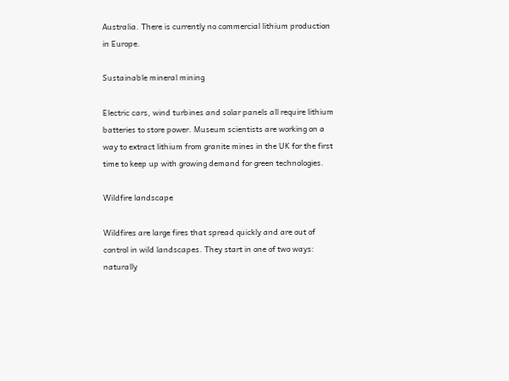Australia. There is currently no commercial lithium production in Europe.

Sustainable mineral mining

Electric cars, wind turbines and solar panels all require lithium batteries to store power. Museum scientists are working on a way to extract lithium from granite mines in the UK for the first time to keep up with growing demand for green technologies.

Wildfire landscape

Wildfires are large fires that spread quickly and are out of control in wild landscapes. They start in one of two ways: naturally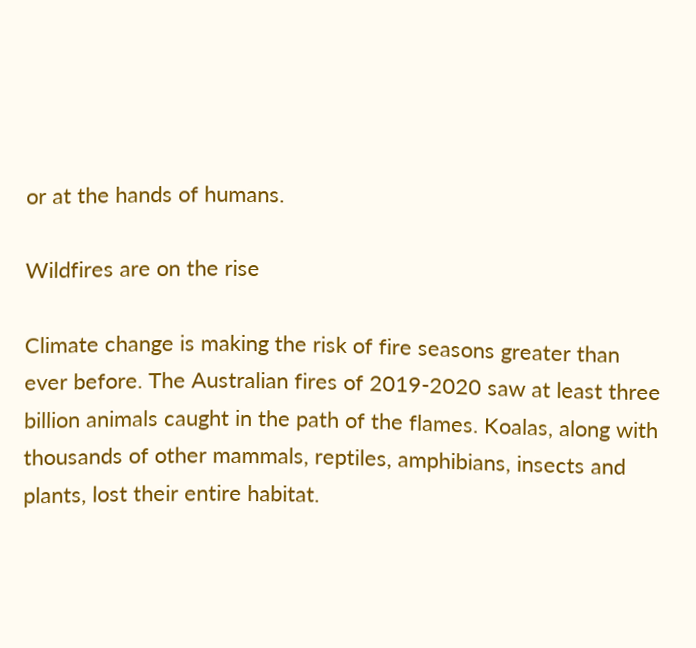or at the hands of humans.

Wildfires are on the rise

Climate change is making the risk of fire seasons greater than ever before. The Australian fires of 2019-2020 saw at least three billion animals caught in the path of the flames. Koalas, along with thousands of other mammals, reptiles, amphibians, insects and plants, lost their entire habitat.